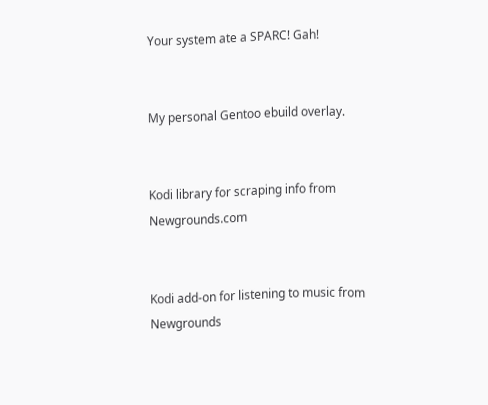Your system ate a SPARC! Gah!


My personal Gentoo ebuild overlay.


Kodi library for scraping info from Newgrounds.com


Kodi add-on for listening to music from Newgrounds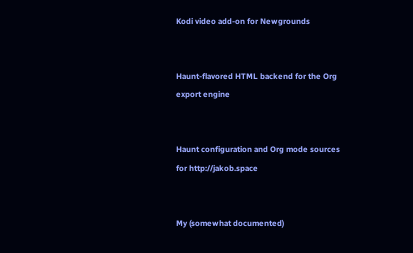Kodi video add-on for Newgrounds


Haunt-flavored HTML backend for the Org export engine


Haunt configuration and Org mode sources for http://jakob.space


My (somewhat documented)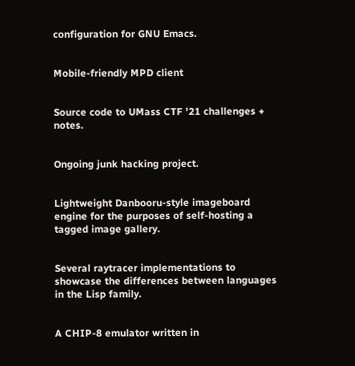configuration for GNU Emacs.


Mobile-friendly MPD client


Source code to UMass CTF '21 challenges + notes.


Ongoing junk hacking project.


Lightweight Danbooru-style imageboard engine for the purposes of self-hosting a tagged image gallery.


Several raytracer implementations to showcase the differences between languages in the Lisp family.


A CHIP-8 emulator written in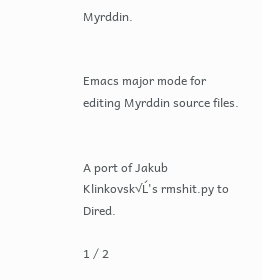Myrddin.


Emacs major mode for editing Myrddin source files.


A port of Jakub Klinkovsk√Ĺ's rmshit.py to Dired.

1 / 2